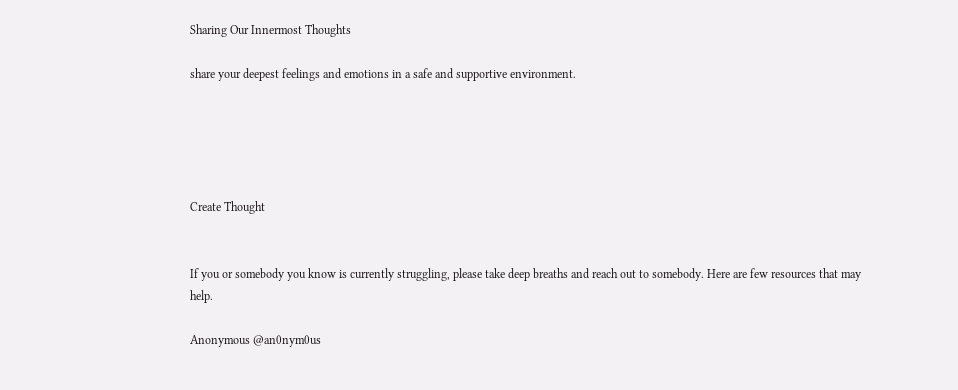Sharing Our Innermost Thoughts

share your deepest feelings and emotions in a safe and supportive environment.





Create Thought


If you or somebody you know is currently struggling, please take deep breaths and reach out to somebody. Here are few resources that may help.

Anonymous @an0nym0us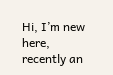Hi, I’m new here, recently an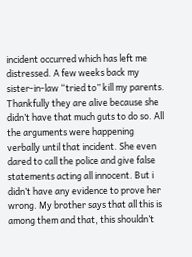incident occurred which has left me distressed. A few weeks back my sister-in-law “tried to” kill my parents. Thankfully they are alive because she didn’t have that much guts to do so. All the arguments were happening verbally until that incident. She even dared to call the police and give false statements acting all innocent. But i didn’t have any evidence to prove her wrong. My brother says that all this is among them and that, this shouldn’t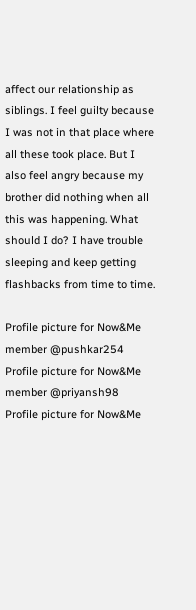affect our relationship as siblings. I feel guilty because I was not in that place where all these took place. But I also feel angry because my brother did nothing when all this was happening. What should I do? I have trouble sleeping and keep getting flashbacks from time to time.

Profile picture for Now&Me member @pushkar254
Profile picture for Now&Me member @priyansh98
Profile picture for Now&Me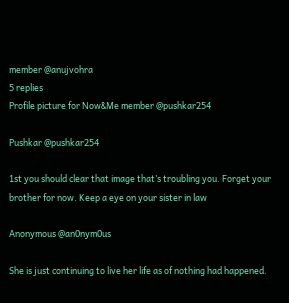member @anujvohra
5 replies
Profile picture for Now&Me member @pushkar254

Pushkar @pushkar254

1st you should clear that image that’s troubling you. Forget your brother for now. Keep a eye on your sister in law

Anonymous @an0nym0us

She is just continuing to live her life as of nothing had happened.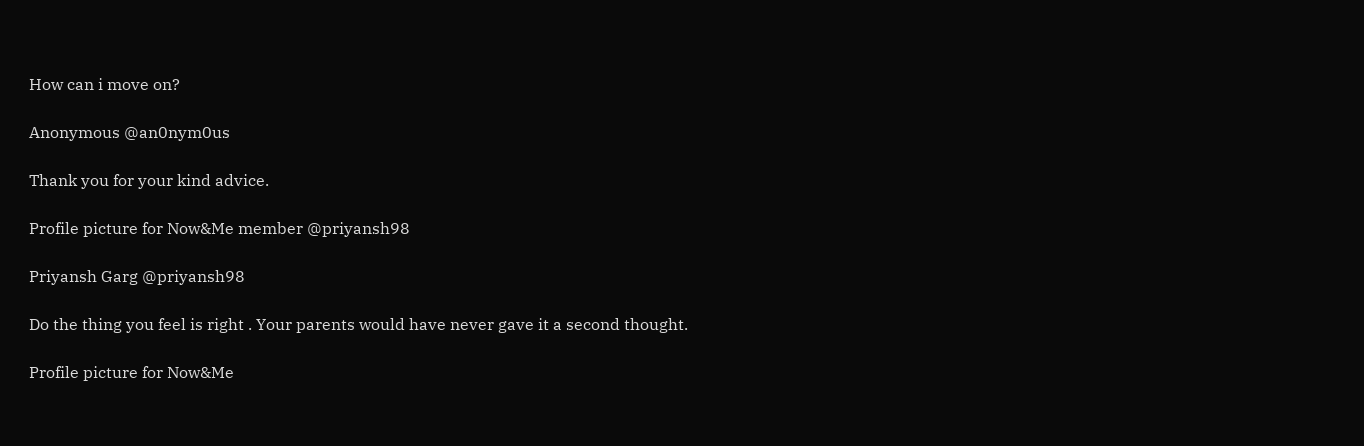How can i move on?

Anonymous @an0nym0us

Thank you for your kind advice.

Profile picture for Now&Me member @priyansh98

Priyansh Garg @priyansh98

Do the thing you feel is right . Your parents would have never gave it a second thought.

Profile picture for Now&Me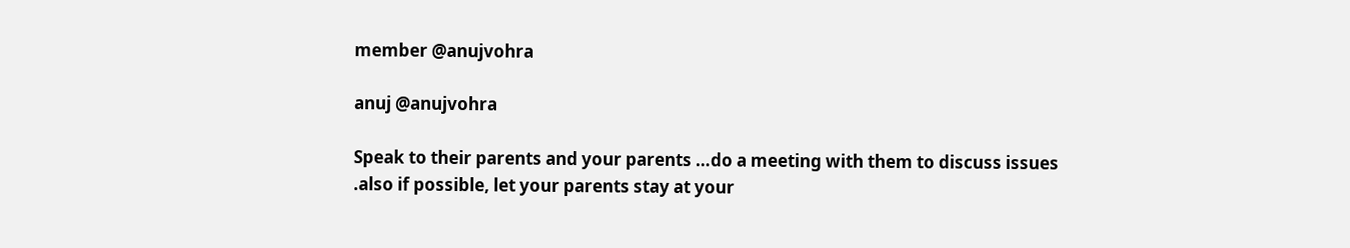member @anujvohra

anuj @anujvohra

Speak to their parents and your parents …do a meeting with them to discuss issues .also if possible, let your parents stay at your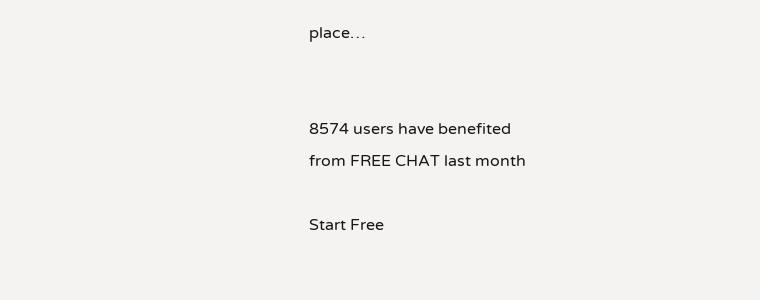place…


8574 users have benefited
from FREE CHAT last month

Start Free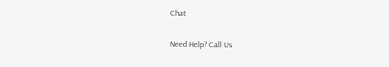Chat

Need Help? Call Us